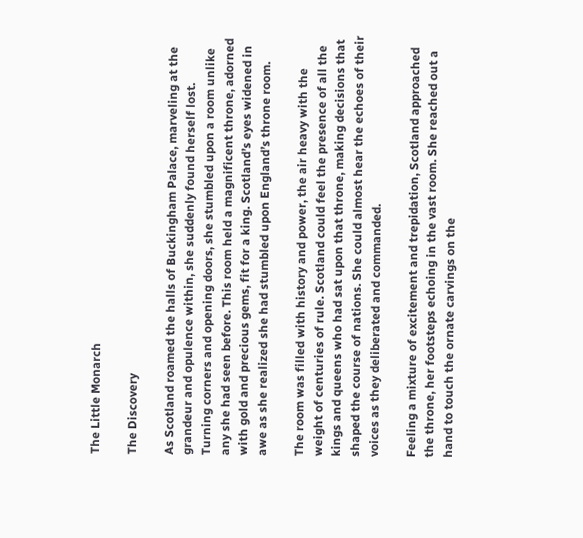The Little Monarch

The Discovery

As Scotland roamed the halls of Buckingham Palace, marveling at the grandeur and opulence within, she suddenly found herself lost. Turning corners and opening doors, she stumbled upon a room unlike any she had seen before. This room held a magnificent throne, adorned with gold and precious gems, fit for a king. Scotland’s eyes widened in awe as she realized she had stumbled upon England’s throne room.

The room was filled with history and power, the air heavy with the weight of centuries of rule. Scotland could feel the presence of all the kings and queens who had sat upon that throne, making decisions that shaped the course of nations. She could almost hear the echoes of their voices as they deliberated and commanded.

Feeling a mixture of excitement and trepidation, Scotland approached the throne, her footsteps echoing in the vast room. She reached out a hand to touch the ornate carvings on the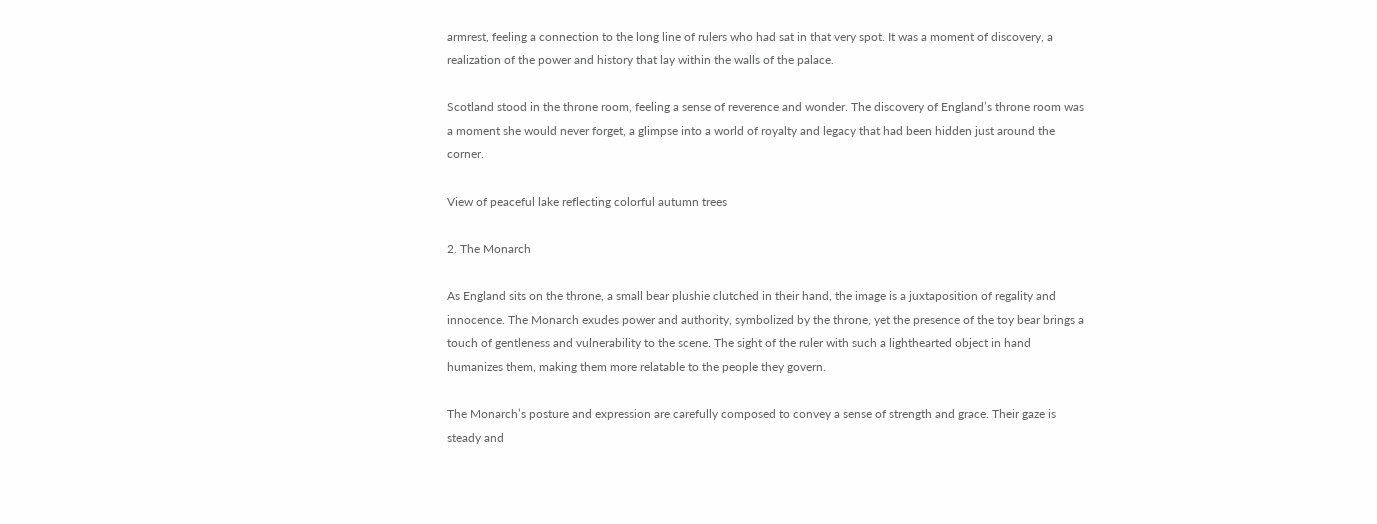armrest, feeling a connection to the long line of rulers who had sat in that very spot. It was a moment of discovery, a realization of the power and history that lay within the walls of the palace.

Scotland stood in the throne room, feeling a sense of reverence and wonder. The discovery of England’s throne room was a moment she would never forget, a glimpse into a world of royalty and legacy that had been hidden just around the corner.

View of peaceful lake reflecting colorful autumn trees

2. The Monarch

As England sits on the throne, a small bear plushie clutched in their hand, the image is a juxtaposition of regality and innocence. The Monarch exudes power and authority, symbolized by the throne, yet the presence of the toy bear brings a touch of gentleness and vulnerability to the scene. The sight of the ruler with such a lighthearted object in hand humanizes them, making them more relatable to the people they govern.

The Monarch’s posture and expression are carefully composed to convey a sense of strength and grace. Their gaze is steady and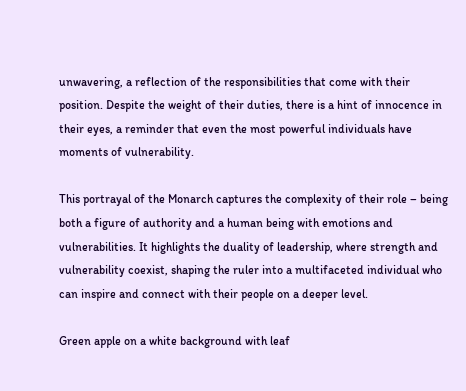unwavering, a reflection of the responsibilities that come with their position. Despite the weight of their duties, there is a hint of innocence in their eyes, a reminder that even the most powerful individuals have moments of vulnerability.

This portrayal of the Monarch captures the complexity of their role – being both a figure of authority and a human being with emotions and vulnerabilities. It highlights the duality of leadership, where strength and vulnerability coexist, shaping the ruler into a multifaceted individual who can inspire and connect with their people on a deeper level.

Green apple on a white background with leaf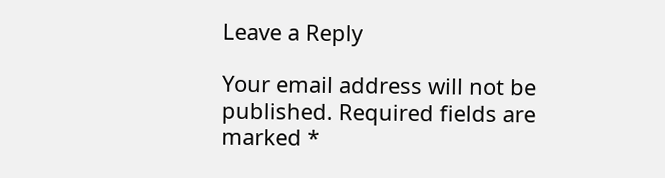Leave a Reply

Your email address will not be published. Required fields are marked *